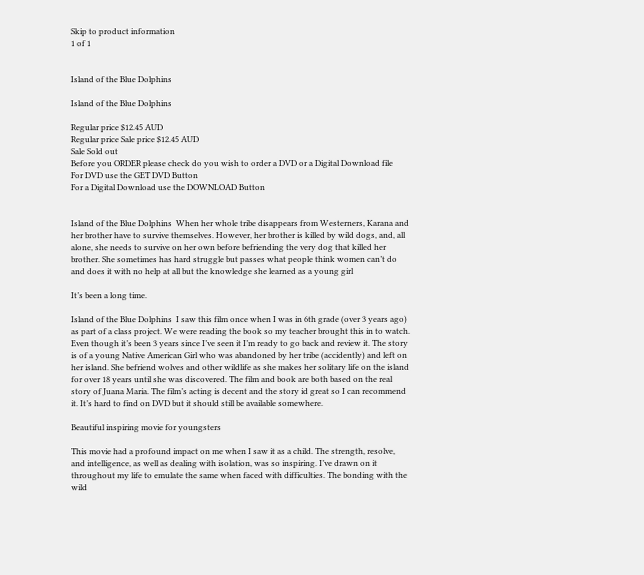Skip to product information
1 of 1


Island of the Blue Dolphins

Island of the Blue Dolphins

Regular price $12.45 AUD
Regular price Sale price $12.45 AUD
Sale Sold out
Before you ORDER please check do you wish to order a DVD or a Digital Download file
For DVD use the GET DVD Button
For a Digital Download use the DOWNLOAD Button


Island of the Blue Dolphins  When her whole tribe disappears from Westerners, Karana and her brother have to survive themselves. However, her brother is killed by wild dogs, and, all alone, she needs to survive on her own before befriending the very dog that killed her brother. She sometimes has hard struggle but passes what people think women can’t do and does it with no help at all but the knowledge she learned as a young girl

It’s been a long time.

Island of the Blue Dolphins  I saw this film once when I was in 6th grade (over 3 years ago) as part of a class project. We were reading the book so my teacher brought this in to watch. Even though it’s been 3 years since I’ve seen it I’m ready to go back and review it. The story is of a young Native American Girl who was abandoned by her tribe (accidently) and left on her island. She befriend wolves and other wildlife as she makes her solitary life on the island for over 18 years until she was discovered. The film and book are both based on the real story of Juana Maria. The film’s acting is decent and the story id great so I can recommend it. It’s hard to find on DVD but it should still be available somewhere.

Beautiful inspiring movie for youngsters

This movie had a profound impact on me when I saw it as a child. The strength, resolve, and intelligence, as well as dealing with isolation, was so inspiring. I’ve drawn on it throughout my life to emulate the same when faced with difficulties. The bonding with the wild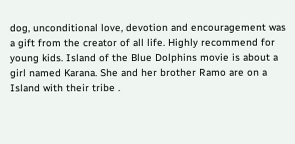dog, unconditional love, devotion and encouragement was a gift from the creator of all life. Highly recommend for young kids. Island of the Blue Dolphins movie is about a girl named Karana. She and her brother Ramo are on a Island with their tribe .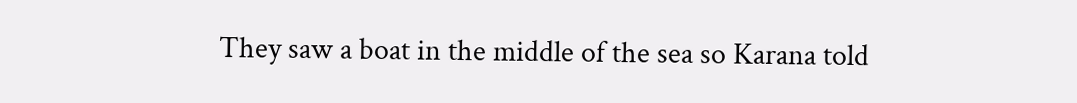They saw a boat in the middle of the sea so Karana told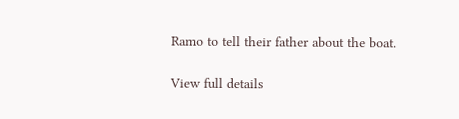Ramo to tell their father about the boat.

View full details